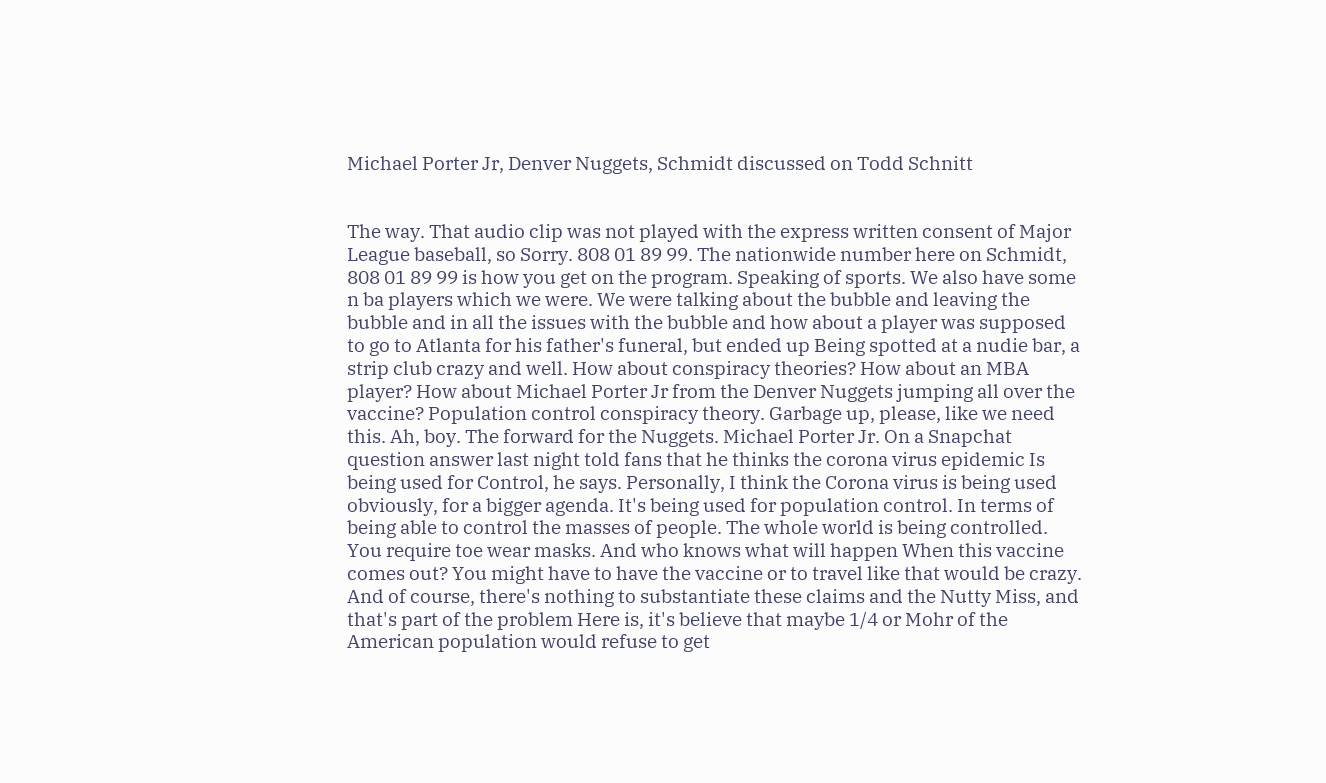Michael Porter Jr, Denver Nuggets, Schmidt discussed on Todd Schnitt


The way. That audio clip was not played with the express written consent of Major League baseball, so Sorry. 808 01 89 99. The nationwide number here on Schmidt, 808 01 89 99 is how you get on the program. Speaking of sports. We also have some n ba players which we were. We were talking about the bubble and leaving the bubble and in all the issues with the bubble and how about a player was supposed to go to Atlanta for his father's funeral, but ended up Being spotted at a nudie bar, a strip club crazy and well. How about conspiracy theories? How about an MBA player? How about Michael Porter Jr from the Denver Nuggets jumping all over the vaccine? Population control conspiracy theory. Garbage up, please, like we need this. Ah, boy. The forward for the Nuggets. Michael Porter Jr. On a Snapchat question answer last night told fans that he thinks the corona virus epidemic Is being used for Control, he says. Personally, I think the Corona virus is being used obviously, for a bigger agenda. It's being used for population control. In terms of being able to control the masses of people. The whole world is being controlled. You require toe wear masks. And who knows what will happen When this vaccine comes out? You might have to have the vaccine or to travel like that would be crazy. And of course, there's nothing to substantiate these claims and the Nutty Miss, and that's part of the problem Here is, it's believe that maybe 1/4 or Mohr of the American population would refuse to get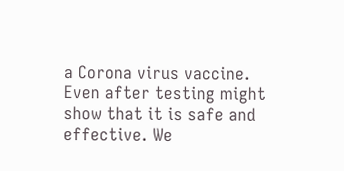a Corona virus vaccine. Even after testing might show that it is safe and effective. We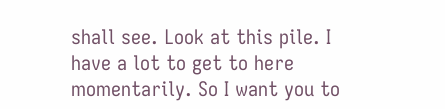shall see. Look at this pile. I have a lot to get to here momentarily. So I want you to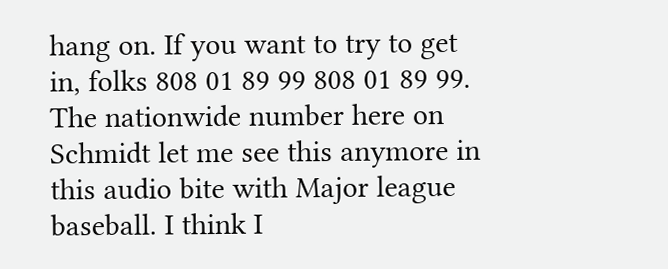hang on. If you want to try to get in, folks 808 01 89 99 808 01 89 99. The nationwide number here on Schmidt let me see this anymore in this audio bite with Major league baseball. I think I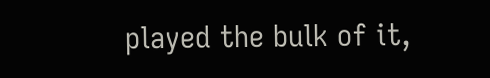played the bulk of it,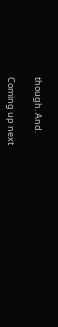though. And.

Coming up next